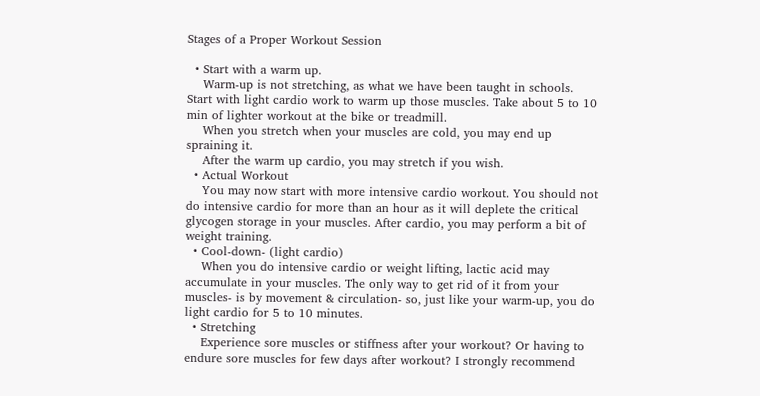Stages of a Proper Workout Session

  • Start with a warm up.
    Warm-up is not stretching, as what we have been taught in schools. Start with light cardio work to warm up those muscles. Take about 5 to 10 min of lighter workout at the bike or treadmill.
    When you stretch when your muscles are cold, you may end up spraining it.
    After the warm up cardio, you may stretch if you wish.
  • Actual Workout
    You may now start with more intensive cardio workout. You should not do intensive cardio for more than an hour as it will deplete the critical glycogen storage in your muscles. After cardio, you may perform a bit of weight training.
  • Cool-down- (light cardio)
    When you do intensive cardio or weight lifting, lactic acid may accumulate in your muscles. The only way to get rid of it from your muscles- is by movement & circulation- so, just like your warm-up, you do light cardio for 5 to 10 minutes.
  • Stretching
    Experience sore muscles or stiffness after your workout? Or having to endure sore muscles for few days after workout? I strongly recommend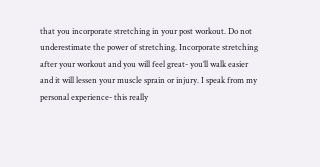that you incorporate stretching in your post workout. Do not underestimate the power of stretching. Incorporate stretching after your workout and you will feel great- you’ll walk easier and it will lessen your muscle sprain or injury. I speak from my personal experience- this really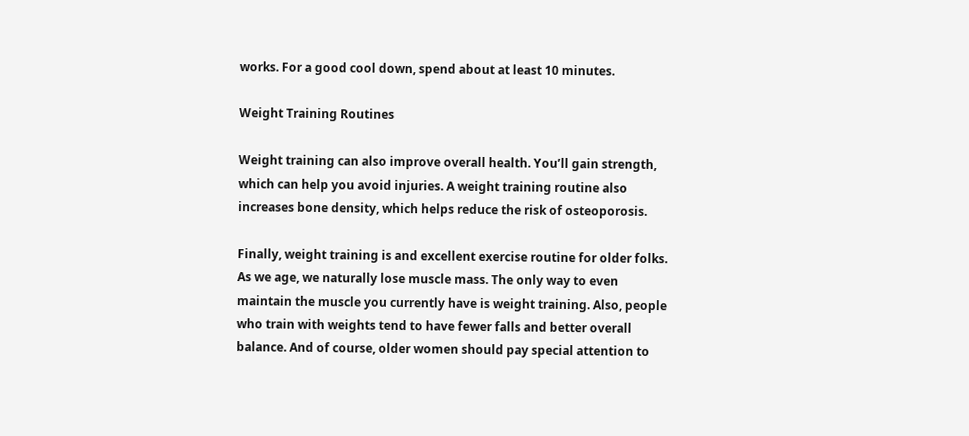works. For a good cool down, spend about at least 10 minutes.

Weight Training Routines

Weight training can also improve overall health. You’ll gain strength, which can help you avoid injuries. A weight training routine also increases bone density, which helps reduce the risk of osteoporosis.

Finally, weight training is and excellent exercise routine for older folks. As we age, we naturally lose muscle mass. The only way to even maintain the muscle you currently have is weight training. Also, people who train with weights tend to have fewer falls and better overall balance. And of course, older women should pay special attention to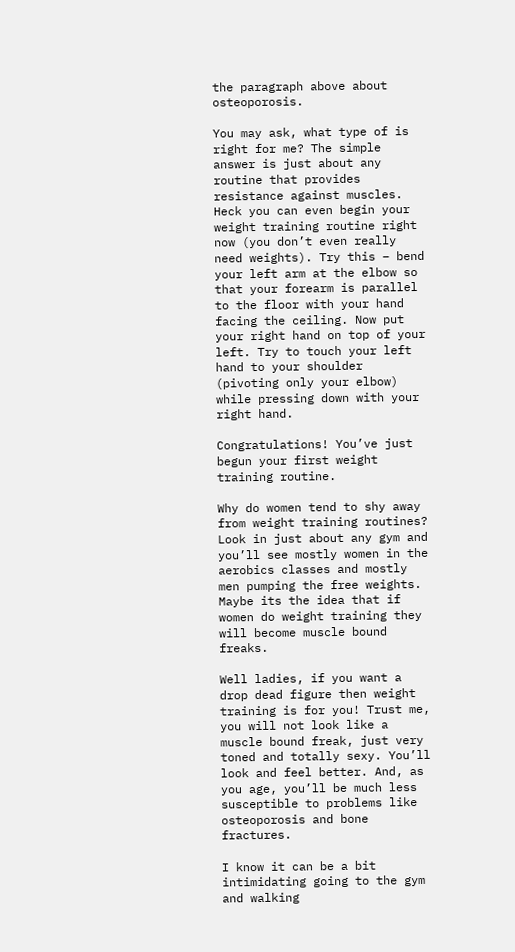the paragraph above about osteoporosis.

You may ask, what type of is right for me? The simple answer is just about any routine that provides resistance against muscles. Heck you can even begin your weight training routine right now (you don’t even really need weights). Try this – bend your left arm at the elbow so that your forearm is parallel to the floor with your hand facing the ceiling. Now put your right hand on top of your left. Try to touch your left hand to your shoulder (pivoting only your elbow) while pressing down with your right hand.

Congratulations! You’ve just begun your first weight training routine.

Why do women tend to shy away from weight training routines? Look in just about any gym and you’ll see mostly women in the aerobics classes and mostly men pumping the free weights. Maybe its the idea that if women do weight training they will become muscle bound freaks.

Well ladies, if you want a drop dead figure then weight training is for you! Trust me, you will not look like a muscle bound freak, just very toned and totally sexy. You’ll look and feel better. And, as you age, you’ll be much less susceptible to problems like osteoporosis and bone fractures.

I know it can be a bit intimidating going to the gym and walking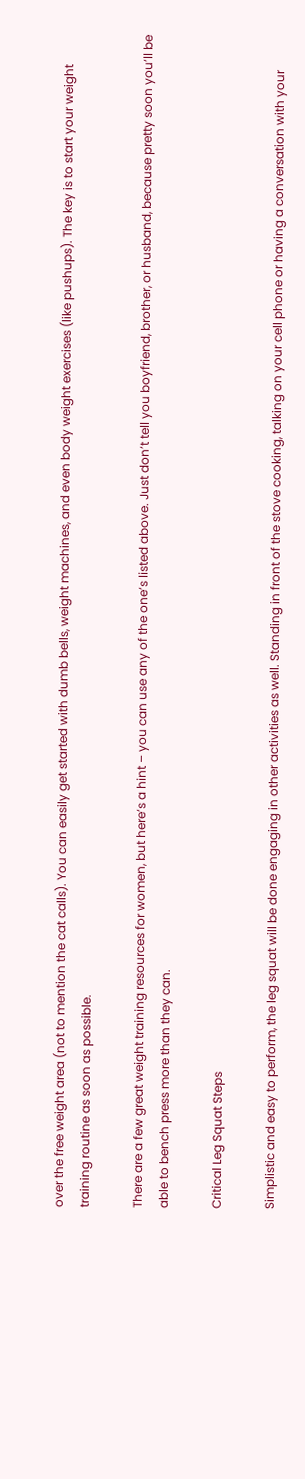over the free weight area (not to mention the cat calls). You can easily get started with dumb bells, weight machines, and even body weight exercises (like pushups). The key is to start your weight training routine as soon as possible.

There are a few great weight training resources for women, but here’s a hint – you can use any of the one’s listed above. Just don’t tell you boyfriend, brother, or husband, because pretty soon you’ll be able to bench press more than they can.

Critical Leg Squat Steps

Simplistic and easy to perform, the leg squat will be done engaging in other activities as well. Standing in front of the stove cooking, talking on your cell phone or having a conversation with your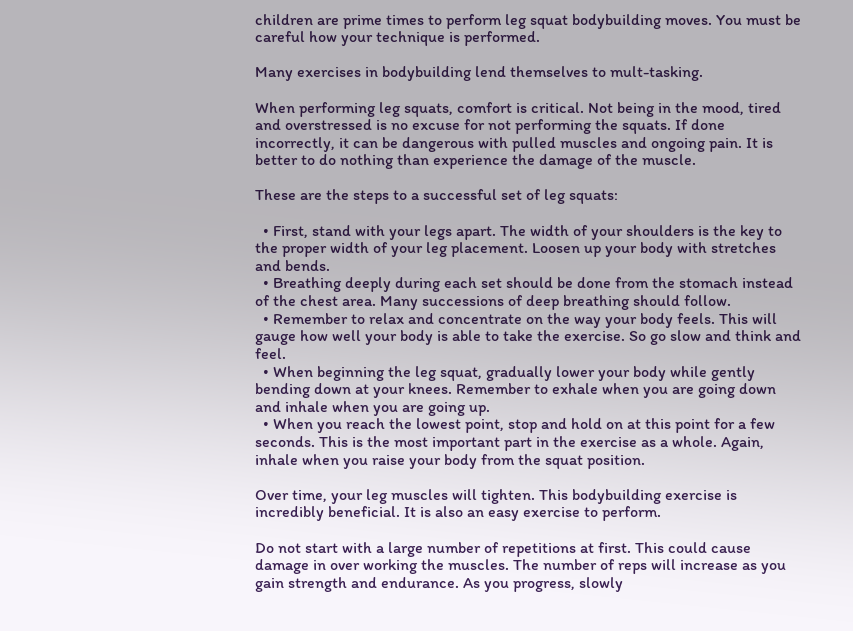children are prime times to perform leg squat bodybuilding moves. You must be careful how your technique is performed.

Many exercises in bodybuilding lend themselves to mult-tasking.

When performing leg squats, comfort is critical. Not being in the mood, tired and overstressed is no excuse for not performing the squats. If done incorrectly, it can be dangerous with pulled muscles and ongoing pain. It is better to do nothing than experience the damage of the muscle.

These are the steps to a successful set of leg squats:

  • First, stand with your legs apart. The width of your shoulders is the key to the proper width of your leg placement. Loosen up your body with stretches and bends.
  • Breathing deeply during each set should be done from the stomach instead of the chest area. Many successions of deep breathing should follow.
  • Remember to relax and concentrate on the way your body feels. This will gauge how well your body is able to take the exercise. So go slow and think and feel.
  • When beginning the leg squat, gradually lower your body while gently bending down at your knees. Remember to exhale when you are going down and inhale when you are going up.
  • When you reach the lowest point, stop and hold on at this point for a few seconds. This is the most important part in the exercise as a whole. Again, inhale when you raise your body from the squat position.

Over time, your leg muscles will tighten. This bodybuilding exercise is incredibly beneficial. It is also an easy exercise to perform.

Do not start with a large number of repetitions at first. This could cause damage in over working the muscles. The number of reps will increase as you gain strength and endurance. As you progress, slowly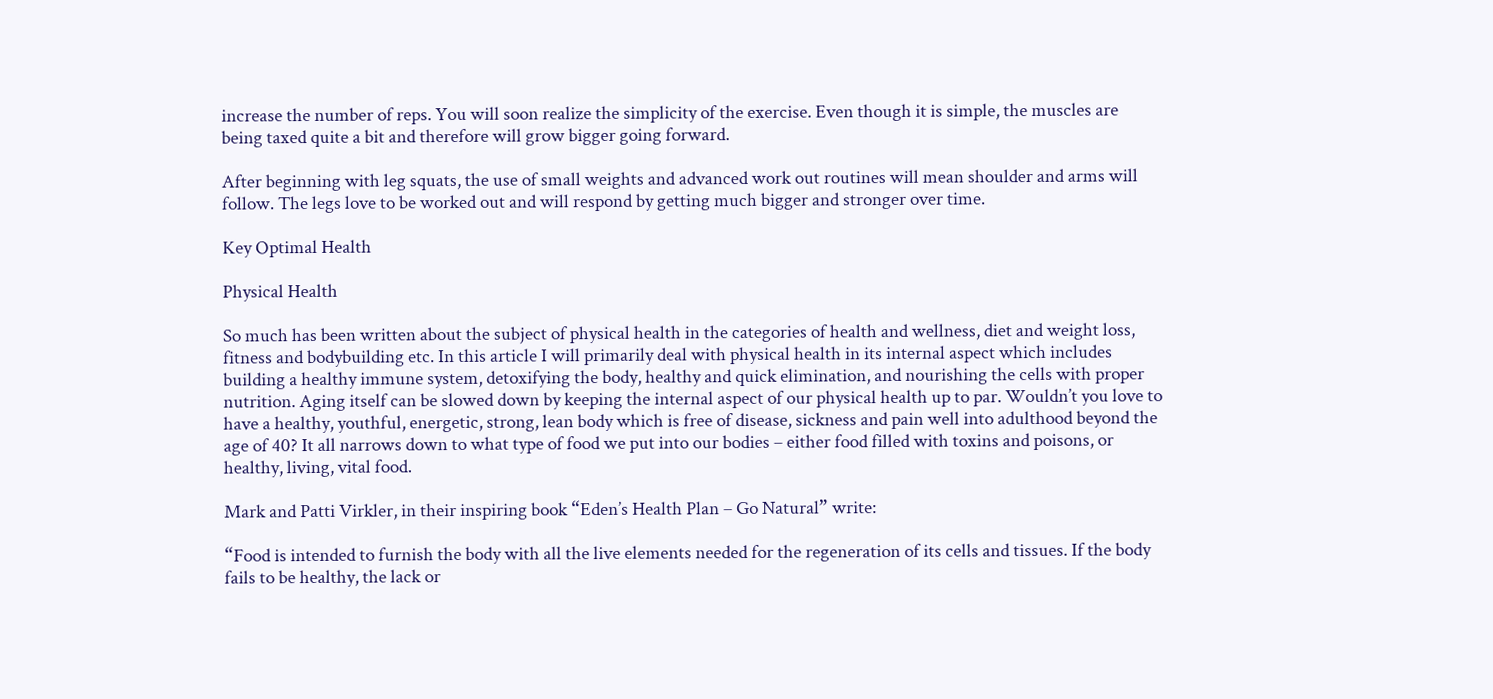increase the number of reps. You will soon realize the simplicity of the exercise. Even though it is simple, the muscles are being taxed quite a bit and therefore will grow bigger going forward.

After beginning with leg squats, the use of small weights and advanced work out routines will mean shoulder and arms will follow. The legs love to be worked out and will respond by getting much bigger and stronger over time.

Key Optimal Health

Physical Health

So much has been written about the subject of physical health in the categories of health and wellness, diet and weight loss, fitness and bodybuilding etc. In this article I will primarily deal with physical health in its internal aspect which includes building a healthy immune system, detoxifying the body, healthy and quick elimination, and nourishing the cells with proper nutrition. Aging itself can be slowed down by keeping the internal aspect of our physical health up to par. Wouldn’t you love to have a healthy, youthful, energetic, strong, lean body which is free of disease, sickness and pain well into adulthood beyond the age of 40? It all narrows down to what type of food we put into our bodies – either food filled with toxins and poisons, or healthy, living, vital food.

Mark and Patti Virkler, in their inspiring book “Eden’s Health Plan – Go Natural” write:

“Food is intended to furnish the body with all the live elements needed for the regeneration of its cells and tissues. If the body fails to be healthy, the lack or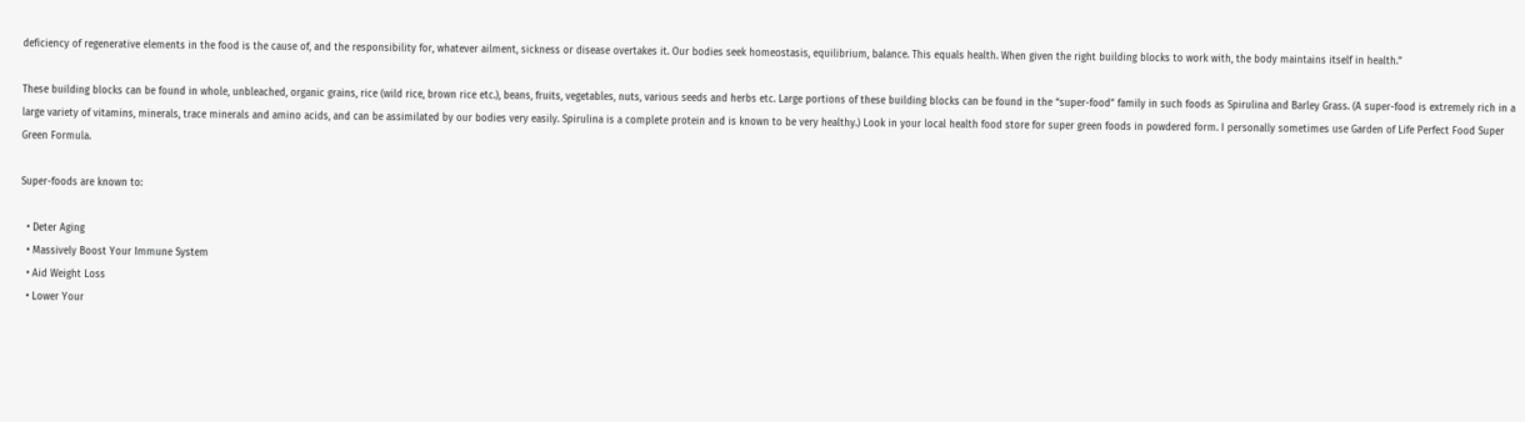deficiency of regenerative elements in the food is the cause of, and the responsibility for, whatever ailment, sickness or disease overtakes it. Our bodies seek homeostasis, equilibrium, balance. This equals health. When given the right building blocks to work with, the body maintains itself in health.”

These building blocks can be found in whole, unbleached, organic grains, rice (wild rice, brown rice etc.), beans, fruits, vegetables, nuts, various seeds and herbs etc. Large portions of these building blocks can be found in the “super-food” family in such foods as Spirulina and Barley Grass. (A super-food is extremely rich in a large variety of vitamins, minerals, trace minerals and amino acids, and can be assimilated by our bodies very easily. Spirulina is a complete protein and is known to be very healthy.) Look in your local health food store for super green foods in powdered form. I personally sometimes use Garden of Life Perfect Food Super Green Formula.

Super-foods are known to:

  • Deter Aging
  • Massively Boost Your Immune System
  • Aid Weight Loss
  • Lower Your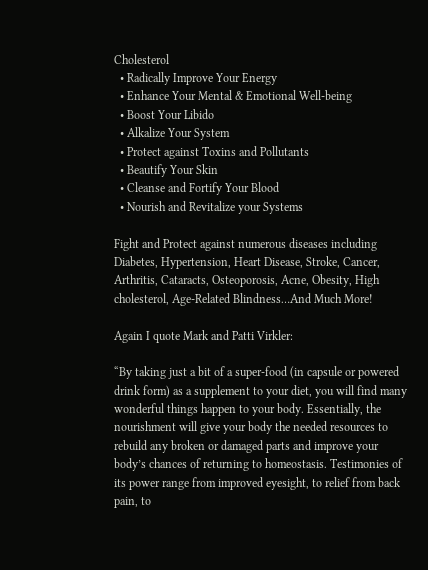Cholesterol
  • Radically Improve Your Energy
  • Enhance Your Mental & Emotional Well-being
  • Boost Your Libido
  • Alkalize Your System
  • Protect against Toxins and Pollutants
  • Beautify Your Skin
  • Cleanse and Fortify Your Blood
  • Nourish and Revitalize your Systems

Fight and Protect against numerous diseases including Diabetes, Hypertension, Heart Disease, Stroke, Cancer, Arthritis, Cataracts, Osteoporosis, Acne, Obesity, High cholesterol, Age-Related Blindness…And Much More!

Again I quote Mark and Patti Virkler:

“By taking just a bit of a super-food (in capsule or powered drink form) as a supplement to your diet, you will find many wonderful things happen to your body. Essentially, the nourishment will give your body the needed resources to rebuild any broken or damaged parts and improve your body’s chances of returning to homeostasis. Testimonies of its power range from improved eyesight, to relief from back pain, to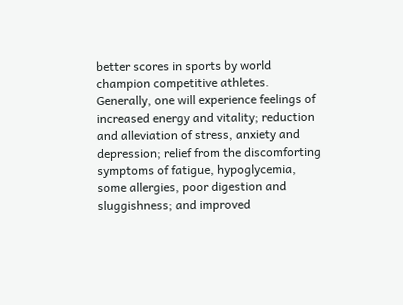better scores in sports by world champion competitive athletes. Generally, one will experience feelings of increased energy and vitality; reduction and alleviation of stress, anxiety and depression; relief from the discomforting symptoms of fatigue, hypoglycemia, some allergies, poor digestion and sluggishness; and improved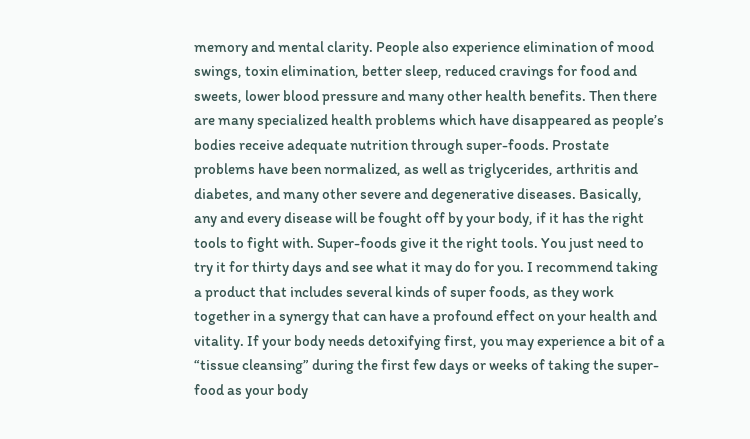memory and mental clarity. People also experience elimination of mood swings, toxin elimination, better sleep, reduced cravings for food and sweets, lower blood pressure and many other health benefits. Then there are many specialized health problems which have disappeared as people’s bodies receive adequate nutrition through super-foods. Prostate problems have been normalized, as well as triglycerides, arthritis and diabetes, and many other severe and degenerative diseases. Basically, any and every disease will be fought off by your body, if it has the right tools to fight with. Super-foods give it the right tools. You just need to try it for thirty days and see what it may do for you. I recommend taking a product that includes several kinds of super foods, as they work together in a synergy that can have a profound effect on your health and vitality. If your body needs detoxifying first, you may experience a bit of a “tissue cleansing” during the first few days or weeks of taking the super-food as your body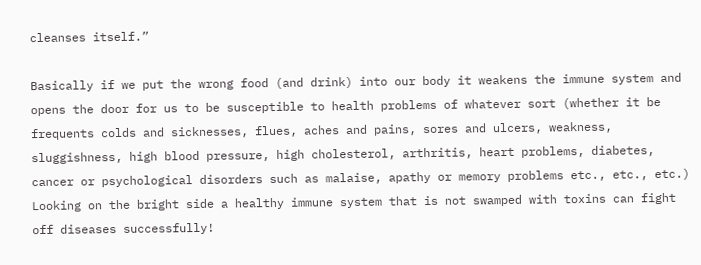cleanses itself.”

Basically if we put the wrong food (and drink) into our body it weakens the immune system and opens the door for us to be susceptible to health problems of whatever sort (whether it be frequents colds and sicknesses, flues, aches and pains, sores and ulcers, weakness, sluggishness, high blood pressure, high cholesterol, arthritis, heart problems, diabetes, cancer or psychological disorders such as malaise, apathy or memory problems etc., etc., etc.) Looking on the bright side a healthy immune system that is not swamped with toxins can fight off diseases successfully!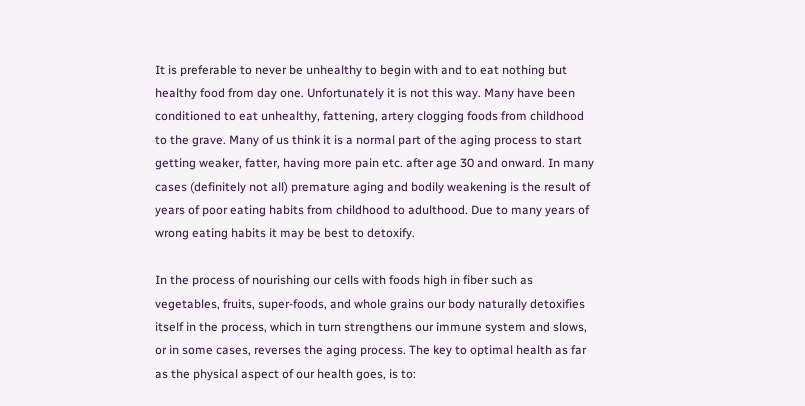It is preferable to never be unhealthy to begin with and to eat nothing but healthy food from day one. Unfortunately it is not this way. Many have been conditioned to eat unhealthy, fattening, artery clogging foods from childhood to the grave. Many of us think it is a normal part of the aging process to start getting weaker, fatter, having more pain etc. after age 30 and onward. In many cases (definitely not all) premature aging and bodily weakening is the result of years of poor eating habits from childhood to adulthood. Due to many years of wrong eating habits it may be best to detoxify.

In the process of nourishing our cells with foods high in fiber such as vegetables, fruits, super-foods, and whole grains our body naturally detoxifies itself in the process, which in turn strengthens our immune system and slows, or in some cases, reverses the aging process. The key to optimal health as far as the physical aspect of our health goes, is to: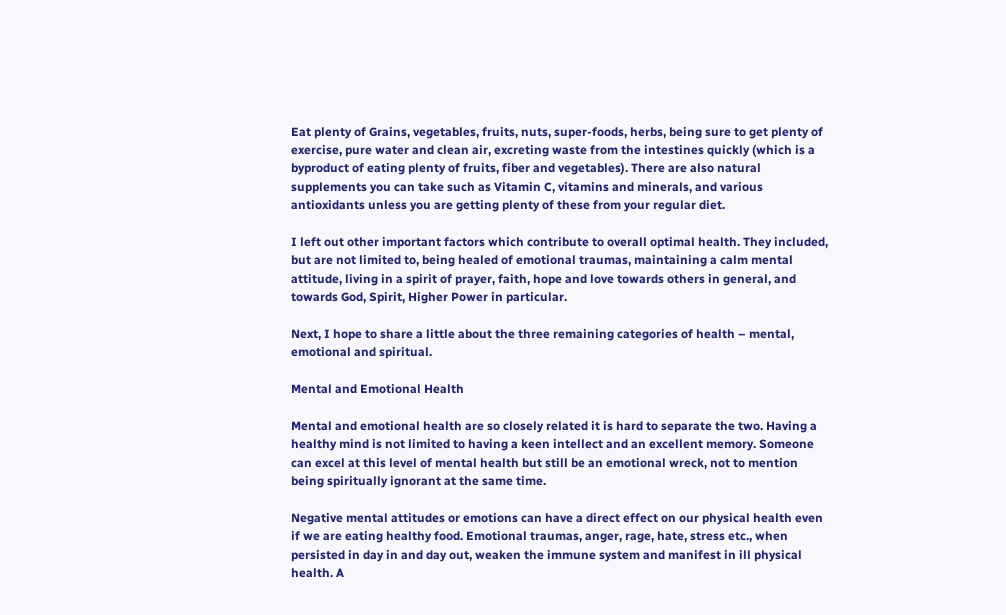Eat plenty of Grains, vegetables, fruits, nuts, super-foods, herbs, being sure to get plenty of exercise, pure water and clean air, excreting waste from the intestines quickly (which is a byproduct of eating plenty of fruits, fiber and vegetables). There are also natural supplements you can take such as Vitamin C, vitamins and minerals, and various antioxidants unless you are getting plenty of these from your regular diet.

I left out other important factors which contribute to overall optimal health. They included, but are not limited to, being healed of emotional traumas, maintaining a calm mental attitude, living in a spirit of prayer, faith, hope and love towards others in general, and towards God, Spirit, Higher Power in particular.

Next, I hope to share a little about the three remaining categories of health – mental, emotional and spiritual.

Mental and Emotional Health

Mental and emotional health are so closely related it is hard to separate the two. Having a healthy mind is not limited to having a keen intellect and an excellent memory. Someone can excel at this level of mental health but still be an emotional wreck, not to mention being spiritually ignorant at the same time.

Negative mental attitudes or emotions can have a direct effect on our physical health even if we are eating healthy food. Emotional traumas, anger, rage, hate, stress etc., when persisted in day in and day out, weaken the immune system and manifest in ill physical health. A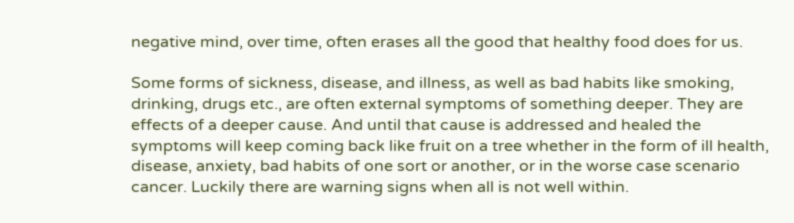negative mind, over time, often erases all the good that healthy food does for us.

Some forms of sickness, disease, and illness, as well as bad habits like smoking, drinking, drugs etc., are often external symptoms of something deeper. They are effects of a deeper cause. And until that cause is addressed and healed the symptoms will keep coming back like fruit on a tree whether in the form of ill health, disease, anxiety, bad habits of one sort or another, or in the worse case scenario cancer. Luckily there are warning signs when all is not well within.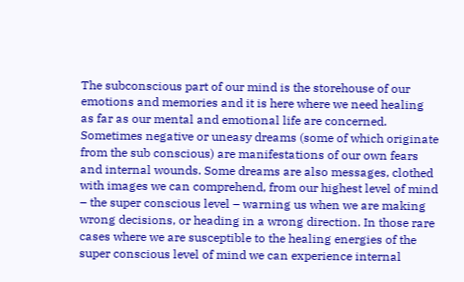The subconscious part of our mind is the storehouse of our emotions and memories and it is here where we need healing as far as our mental and emotional life are concerned. Sometimes negative or uneasy dreams (some of which originate from the sub conscious) are manifestations of our own fears and internal wounds. Some dreams are also messages, clothed with images we can comprehend, from our highest level of mind – the super conscious level – warning us when we are making wrong decisions, or heading in a wrong direction. In those rare cases where we are susceptible to the healing energies of the super conscious level of mind we can experience internal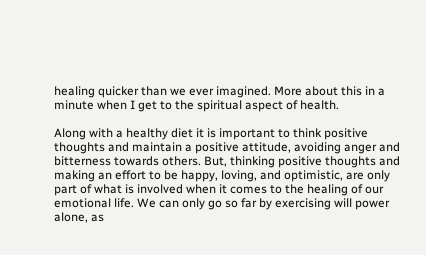healing quicker than we ever imagined. More about this in a minute when I get to the spiritual aspect of health.

Along with a healthy diet it is important to think positive thoughts and maintain a positive attitude, avoiding anger and bitterness towards others. But, thinking positive thoughts and making an effort to be happy, loving, and optimistic, are only part of what is involved when it comes to the healing of our emotional life. We can only go so far by exercising will power alone, as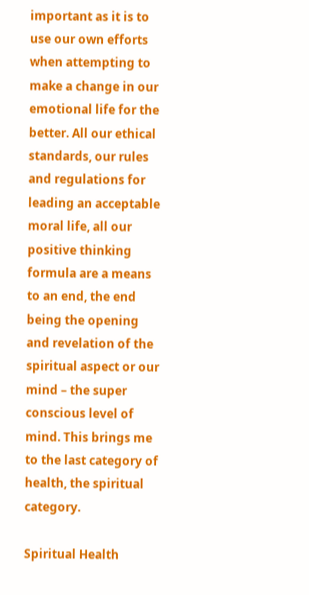important as it is to use our own efforts when attempting to make a change in our emotional life for the better. All our ethical standards, our rules and regulations for leading an acceptable moral life, all our positive thinking formula are a means to an end, the end being the opening and revelation of the spiritual aspect or our mind – the super conscious level of mind. This brings me to the last category of health, the spiritual category.

Spiritual Health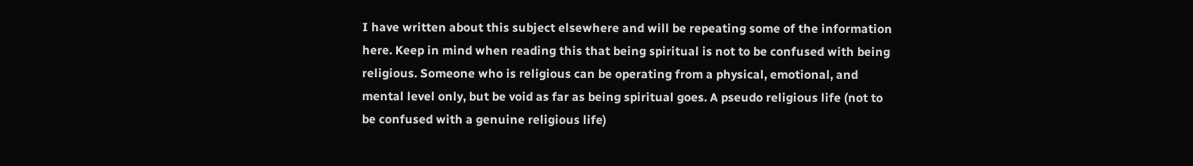I have written about this subject elsewhere and will be repeating some of the information here. Keep in mind when reading this that being spiritual is not to be confused with being religious. Someone who is religious can be operating from a physical, emotional, and mental level only, but be void as far as being spiritual goes. A pseudo religious life (not to be confused with a genuine religious life)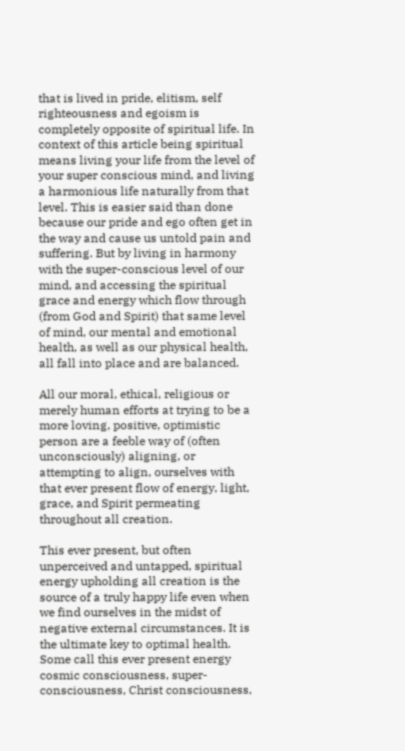that is lived in pride, elitism, self righteousness and egoism is completely opposite of spiritual life. In context of this article being spiritual means living your life from the level of your super conscious mind, and living a harmonious life naturally from that level. This is easier said than done because our pride and ego often get in the way and cause us untold pain and suffering. But by living in harmony with the super-conscious level of our mind, and accessing the spiritual grace and energy which flow through (from God and Spirit) that same level of mind, our mental and emotional health, as well as our physical health, all fall into place and are balanced.

All our moral, ethical, religious or merely human efforts at trying to be a more loving, positive, optimistic person are a feeble way of (often unconsciously) aligning, or attempting to align, ourselves with that ever present flow of energy, light, grace, and Spirit permeating throughout all creation.

This ever present, but often unperceived and untapped, spiritual energy upholding all creation is the source of a truly happy life even when we find ourselves in the midst of negative external circumstances. It is the ultimate key to optimal health. Some call this ever present energy cosmic consciousness, super-consciousness, Christ consciousness,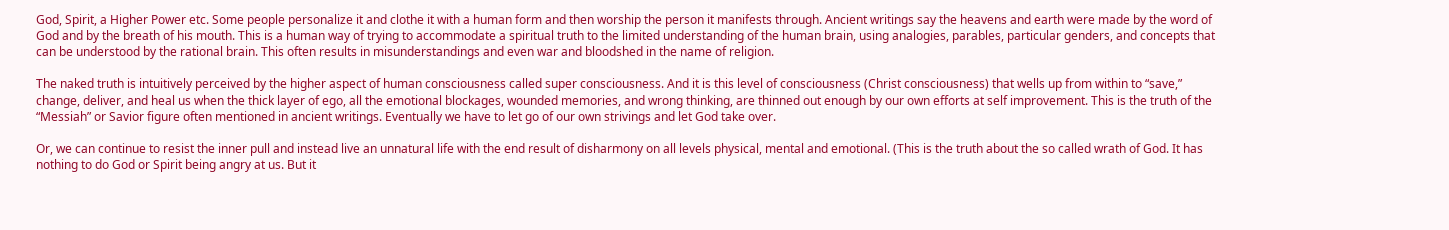God, Spirit, a Higher Power etc. Some people personalize it and clothe it with a human form and then worship the person it manifests through. Ancient writings say the heavens and earth were made by the word of God and by the breath of his mouth. This is a human way of trying to accommodate a spiritual truth to the limited understanding of the human brain, using analogies, parables, particular genders, and concepts that can be understood by the rational brain. This often results in misunderstandings and even war and bloodshed in the name of religion.

The naked truth is intuitively perceived by the higher aspect of human consciousness called super consciousness. And it is this level of consciousness (Christ consciousness) that wells up from within to “save,” change, deliver, and heal us when the thick layer of ego, all the emotional blockages, wounded memories, and wrong thinking, are thinned out enough by our own efforts at self improvement. This is the truth of the “Messiah” or Savior figure often mentioned in ancient writings. Eventually we have to let go of our own strivings and let God take over.

Or, we can continue to resist the inner pull and instead live an unnatural life with the end result of disharmony on all levels physical, mental and emotional. (This is the truth about the so called wrath of God. It has nothing to do God or Spirit being angry at us. But it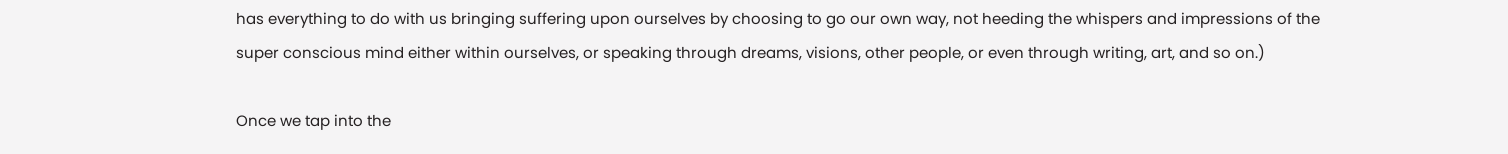has everything to do with us bringing suffering upon ourselves by choosing to go our own way, not heeding the whispers and impressions of the super conscious mind either within ourselves, or speaking through dreams, visions, other people, or even through writing, art, and so on.)

Once we tap into the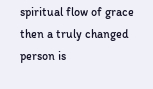spiritual flow of grace then a truly changed person is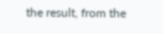the result, from the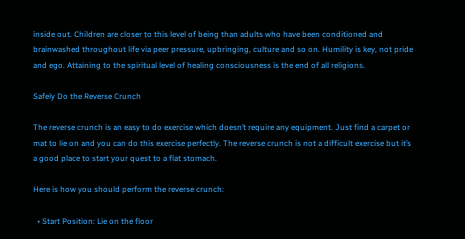inside out. Children are closer to this level of being than adults who have been conditioned and brainwashed throughout life via peer pressure, upbringing, culture and so on. Humility is key, not pride and ego. Attaining to the spiritual level of healing consciousness is the end of all religions.

Safely Do the Reverse Crunch

The reverse crunch is an easy to do exercise which doesn’t require any equipment. Just find a carpet or mat to lie on and you can do this exercise perfectly. The reverse crunch is not a difficult exercise but it’s a good place to start your quest to a flat stomach.

Here is how you should perform the reverse crunch:

  • Start Position: Lie on the floor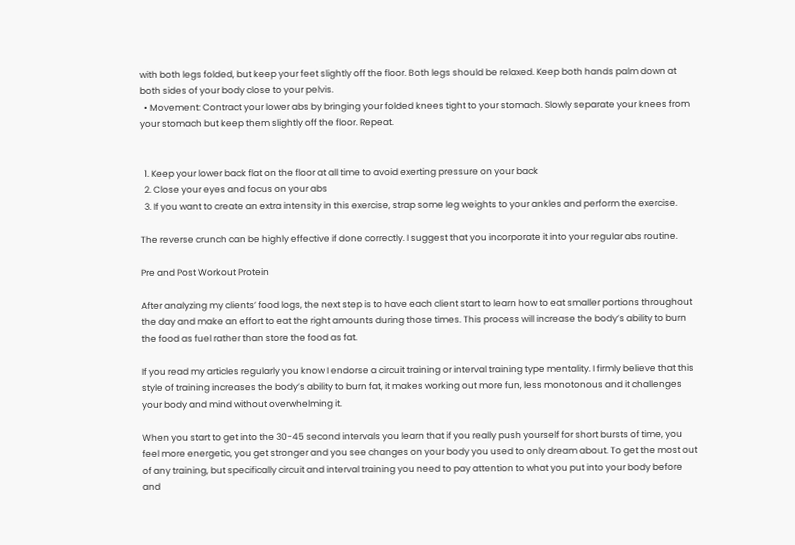with both legs folded, but keep your feet slightly off the floor. Both legs should be relaxed. Keep both hands palm down at both sides of your body close to your pelvis.
  • Movement: Contract your lower abs by bringing your folded knees tight to your stomach. Slowly separate your knees from your stomach but keep them slightly off the floor. Repeat.


  1. Keep your lower back flat on the floor at all time to avoid exerting pressure on your back
  2. Close your eyes and focus on your abs
  3. If you want to create an extra intensity in this exercise, strap some leg weights to your ankles and perform the exercise.

The reverse crunch can be highly effective if done correctly. I suggest that you incorporate it into your regular abs routine.

Pre and Post Workout Protein

After analyzing my clients’ food logs, the next step is to have each client start to learn how to eat smaller portions throughout the day and make an effort to eat the right amounts during those times. This process will increase the body’s ability to burn the food as fuel rather than store the food as fat.

If you read my articles regularly you know I endorse a circuit training or interval training type mentality. I firmly believe that this style of training increases the body’s ability to burn fat, it makes working out more fun, less monotonous and it challenges your body and mind without overwhelming it.

When you start to get into the 30-45 second intervals you learn that if you really push yourself for short bursts of time, you feel more energetic, you get stronger and you see changes on your body you used to only dream about. To get the most out of any training, but specifically circuit and interval training you need to pay attention to what you put into your body before and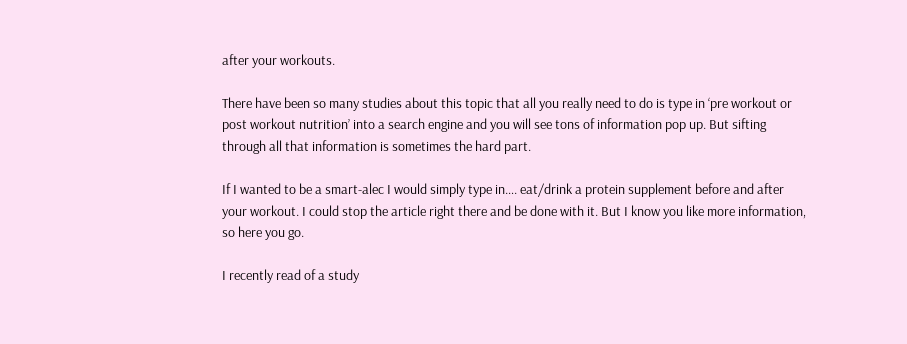after your workouts.

There have been so many studies about this topic that all you really need to do is type in ‘pre workout or post workout nutrition’ into a search engine and you will see tons of information pop up. But sifting through all that information is sometimes the hard part.

If I wanted to be a smart-alec I would simply type in…. eat/drink a protein supplement before and after your workout. I could stop the article right there and be done with it. But I know you like more information, so here you go.

I recently read of a study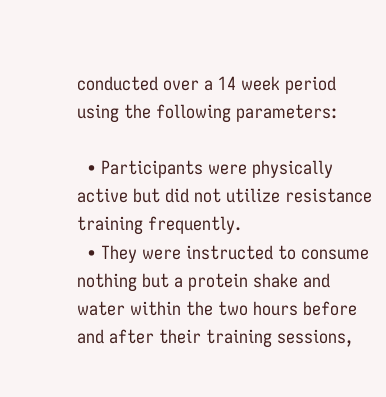conducted over a 14 week period using the following parameters:

  • Participants were physically active but did not utilize resistance training frequently.
  • They were instructed to consume nothing but a protein shake and water within the two hours before and after their training sessions,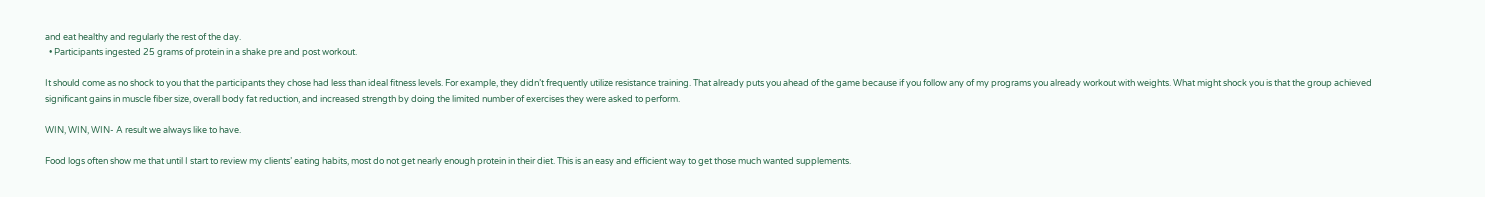and eat healthy and regularly the rest of the day.
  • Participants ingested 25 grams of protein in a shake pre and post workout.

It should come as no shock to you that the participants they chose had less than ideal fitness levels. For example, they didn’t frequently utilize resistance training. That already puts you ahead of the game because if you follow any of my programs you already workout with weights. What might shock you is that the group achieved significant gains in muscle fiber size, overall body fat reduction, and increased strength by doing the limited number of exercises they were asked to perform.

WIN, WIN, WIN- A result we always like to have.

Food logs often show me that until I start to review my clients’ eating habits, most do not get nearly enough protein in their diet. This is an easy and efficient way to get those much wanted supplements.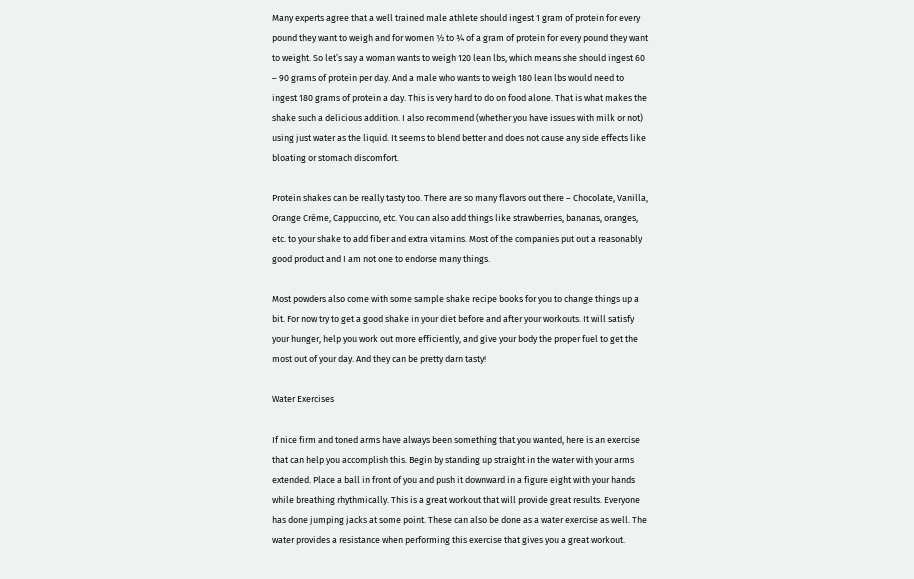Many experts agree that a well trained male athlete should ingest 1 gram of protein for every pound they want to weigh and for women ½ to ¾ of a gram of protein for every pound they want to weight. So let’s say a woman wants to weigh 120 lean lbs, which means she should ingest 60 – 90 grams of protein per day. And a male who wants to weigh 180 lean lbs would need to ingest 180 grams of protein a day. This is very hard to do on food alone. That is what makes the shake such a delicious addition. I also recommend (whether you have issues with milk or not) using just water as the liquid. It seems to blend better and does not cause any side effects like bloating or stomach discomfort.

Protein shakes can be really tasty too. There are so many flavors out there – Chocolate, Vanilla, Orange Crème, Cappuccino, etc. You can also add things like strawberries, bananas, oranges, etc. to your shake to add fiber and extra vitamins. Most of the companies put out a reasonably good product and I am not one to endorse many things.

Most powders also come with some sample shake recipe books for you to change things up a bit. For now try to get a good shake in your diet before and after your workouts. It will satisfy your hunger, help you work out more efficiently, and give your body the proper fuel to get the most out of your day. And they can be pretty darn tasty!

Water Exercises

If nice firm and toned arms have always been something that you wanted, here is an exercise that can help you accomplish this. Begin by standing up straight in the water with your arms extended. Place a ball in front of you and push it downward in a figure eight with your hands while breathing rhythmically. This is a great workout that will provide great results. Everyone has done jumping jacks at some point. These can also be done as a water exercise as well. The water provides a resistance when performing this exercise that gives you a great workout.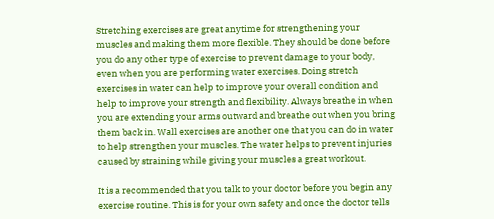Stretching exercises are great anytime for strengthening your muscles and making them more flexible. They should be done before you do any other type of exercise to prevent damage to your body, even when you are performing water exercises. Doing stretch exercises in water can help to improve your overall condition and help to improve your strength and flexibility. Always breathe in when you are extending your arms outward and breathe out when you bring them back in. Wall exercises are another one that you can do in water to help strengthen your muscles. The water helps to prevent injuries caused by straining while giving your muscles a great workout.

It is a recommended that you talk to your doctor before you begin any exercise routine. This is for your own safety and once the doctor tells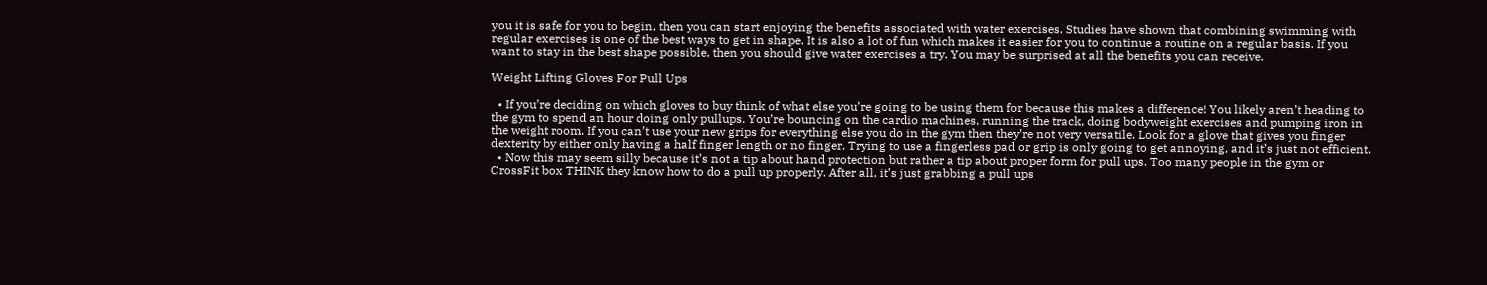you it is safe for you to begin, then you can start enjoying the benefits associated with water exercises. Studies have shown that combining swimming with regular exercises is one of the best ways to get in shape. It is also a lot of fun which makes it easier for you to continue a routine on a regular basis. If you want to stay in the best shape possible, then you should give water exercises a try. You may be surprised at all the benefits you can receive.

Weight Lifting Gloves For Pull Ups

  • If you’re deciding on which gloves to buy think of what else you’re going to be using them for because this makes a difference! You likely aren’t heading to the gym to spend an hour doing only pullups. You’re bouncing on the cardio machines, running the track, doing bodyweight exercises and pumping iron in the weight room. If you can’t use your new grips for everything else you do in the gym then they’re not very versatile. Look for a glove that gives you finger dexterity by either only having a half finger length or no finger. Trying to use a fingerless pad or grip is only going to get annoying, and it’s just not efficient.
  • Now this may seem silly because it’s not a tip about hand protection but rather a tip about proper form for pull ups. Too many people in the gym or CrossFit box THINK they know how to do a pull up properly. After all, it’s just grabbing a pull ups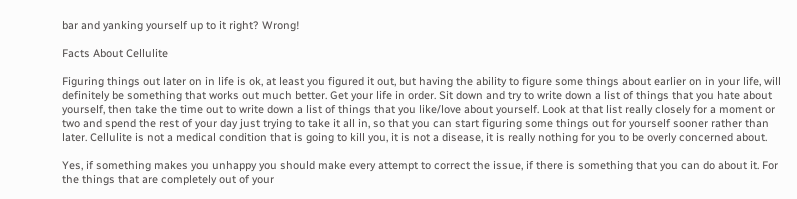bar and yanking yourself up to it right? Wrong!

Facts About Cellulite

Figuring things out later on in life is ok, at least you figured it out, but having the ability to figure some things about earlier on in your life, will definitely be something that works out much better. Get your life in order. Sit down and try to write down a list of things that you hate about yourself, then take the time out to write down a list of things that you like/love about yourself. Look at that list really closely for a moment or two and spend the rest of your day just trying to take it all in, so that you can start figuring some things out for yourself sooner rather than later. Cellulite is not a medical condition that is going to kill you, it is not a disease, it is really nothing for you to be overly concerned about.

Yes, if something makes you unhappy you should make every attempt to correct the issue, if there is something that you can do about it. For the things that are completely out of your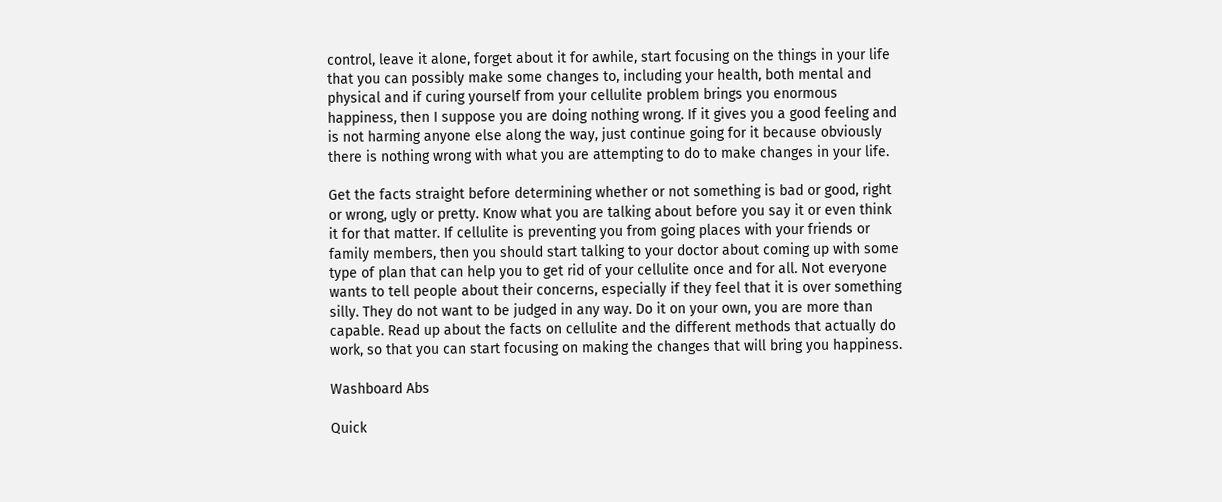control, leave it alone, forget about it for awhile, start focusing on the things in your life that you can possibly make some changes to, including your health, both mental and physical and if curing yourself from your cellulite problem brings you enormous happiness, then I suppose you are doing nothing wrong. If it gives you a good feeling and is not harming anyone else along the way, just continue going for it because obviously there is nothing wrong with what you are attempting to do to make changes in your life.

Get the facts straight before determining whether or not something is bad or good, right or wrong, ugly or pretty. Know what you are talking about before you say it or even think it for that matter. If cellulite is preventing you from going places with your friends or family members, then you should start talking to your doctor about coming up with some type of plan that can help you to get rid of your cellulite once and for all. Not everyone wants to tell people about their concerns, especially if they feel that it is over something silly. They do not want to be judged in any way. Do it on your own, you are more than capable. Read up about the facts on cellulite and the different methods that actually do work, so that you can start focusing on making the changes that will bring you happiness.

Washboard Abs

Quick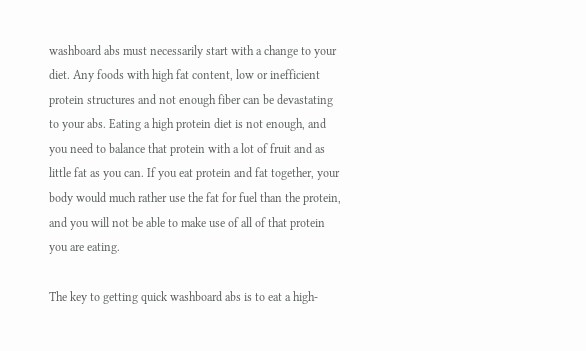washboard abs must necessarily start with a change to your diet. Any foods with high fat content, low or inefficient protein structures and not enough fiber can be devastating to your abs. Eating a high protein diet is not enough, and you need to balance that protein with a lot of fruit and as little fat as you can. If you eat protein and fat together, your body would much rather use the fat for fuel than the protein, and you will not be able to make use of all of that protein you are eating.

The key to getting quick washboard abs is to eat a high-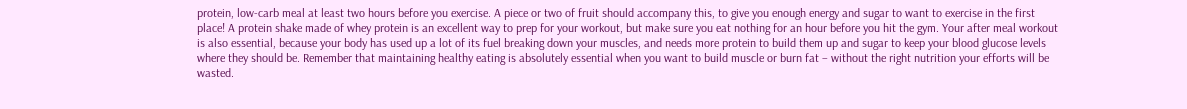protein, low-carb meal at least two hours before you exercise. A piece or two of fruit should accompany this, to give you enough energy and sugar to want to exercise in the first place! A protein shake made of whey protein is an excellent way to prep for your workout, but make sure you eat nothing for an hour before you hit the gym. Your after meal workout is also essential, because your body has used up a lot of its fuel breaking down your muscles, and needs more protein to build them up and sugar to keep your blood glucose levels where they should be. Remember that maintaining healthy eating is absolutely essential when you want to build muscle or burn fat – without the right nutrition your efforts will be wasted.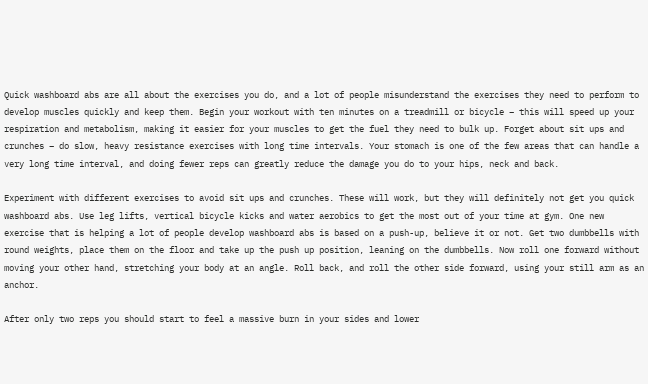Quick washboard abs are all about the exercises you do, and a lot of people misunderstand the exercises they need to perform to develop muscles quickly and keep them. Begin your workout with ten minutes on a treadmill or bicycle – this will speed up your respiration and metabolism, making it easier for your muscles to get the fuel they need to bulk up. Forget about sit ups and crunches – do slow, heavy resistance exercises with long time intervals. Your stomach is one of the few areas that can handle a very long time interval, and doing fewer reps can greatly reduce the damage you do to your hips, neck and back.

Experiment with different exercises to avoid sit ups and crunches. These will work, but they will definitely not get you quick washboard abs. Use leg lifts, vertical bicycle kicks and water aerobics to get the most out of your time at gym. One new exercise that is helping a lot of people develop washboard abs is based on a push-up, believe it or not. Get two dumbbells with round weights, place them on the floor and take up the push up position, leaning on the dumbbells. Now roll one forward without moving your other hand, stretching your body at an angle. Roll back, and roll the other side forward, using your still arm as an anchor.

After only two reps you should start to feel a massive burn in your sides and lower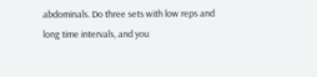abdominals. Do three sets with low reps and long time intervals, and you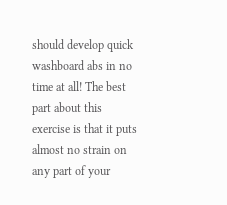should develop quick washboard abs in no time at all! The best part about this exercise is that it puts almost no strain on any part of your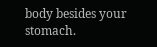body besides your stomach.